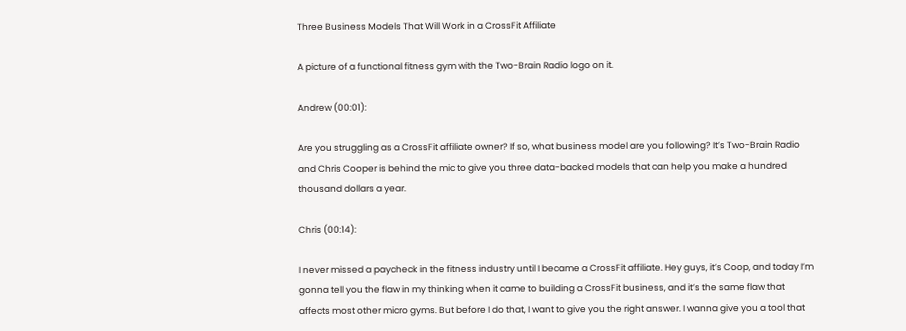Three Business Models That Will Work in a CrossFit Affiliate

A picture of a functional fitness gym with the Two-Brain Radio logo on it.

Andrew (00:01):

Are you struggling as a CrossFit affiliate owner? If so, what business model are you following? It’s Two-Brain Radio and Chris Cooper is behind the mic to give you three data-backed models that can help you make a hundred thousand dollars a year.

Chris (00:14):

I never missed a paycheck in the fitness industry until I became a CrossFit affiliate. Hey guys, it’s Coop, and today I’m gonna tell you the flaw in my thinking when it came to building a CrossFit business, and it’s the same flaw that affects most other micro gyms. But before I do that, I want to give you the right answer. I wanna give you a tool that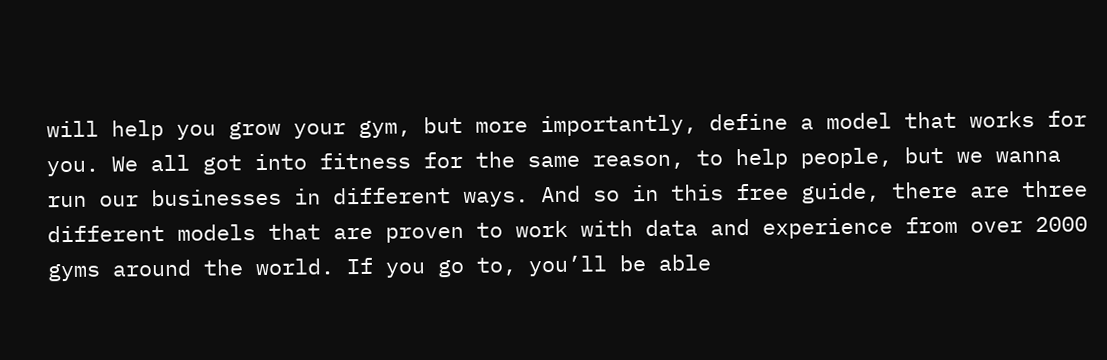will help you grow your gym, but more importantly, define a model that works for you. We all got into fitness for the same reason, to help people, but we wanna run our businesses in different ways. And so in this free guide, there are three different models that are proven to work with data and experience from over 2000 gyms around the world. If you go to, you’ll be able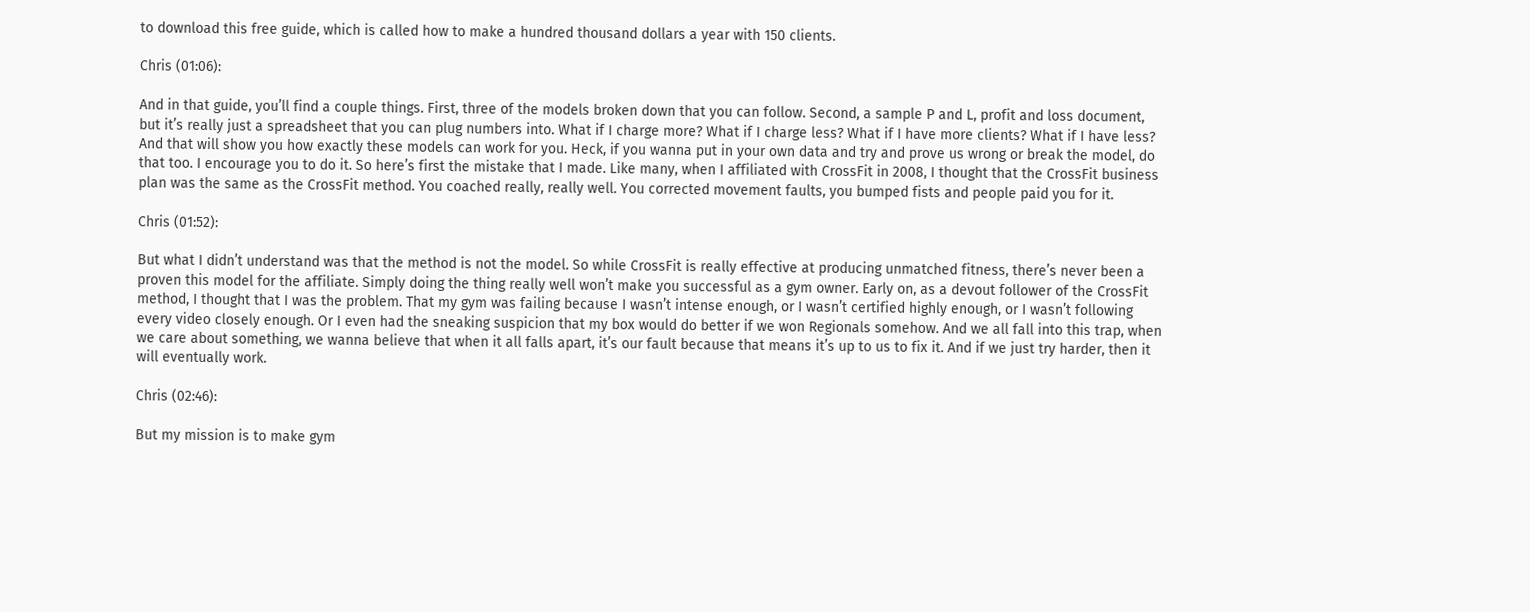to download this free guide, which is called how to make a hundred thousand dollars a year with 150 clients.

Chris (01:06):

And in that guide, you’ll find a couple things. First, three of the models broken down that you can follow. Second, a sample P and L, profit and loss document, but it’s really just a spreadsheet that you can plug numbers into. What if I charge more? What if I charge less? What if I have more clients? What if I have less? And that will show you how exactly these models can work for you. Heck, if you wanna put in your own data and try and prove us wrong or break the model, do that too. I encourage you to do it. So here’s first the mistake that I made. Like many, when I affiliated with CrossFit in 2008, I thought that the CrossFit business plan was the same as the CrossFit method. You coached really, really well. You corrected movement faults, you bumped fists and people paid you for it.

Chris (01:52):

But what I didn’t understand was that the method is not the model. So while CrossFit is really effective at producing unmatched fitness, there’s never been a proven this model for the affiliate. Simply doing the thing really well won’t make you successful as a gym owner. Early on, as a devout follower of the CrossFit method, I thought that I was the problem. That my gym was failing because I wasn’t intense enough, or I wasn’t certified highly enough, or I wasn’t following every video closely enough. Or I even had the sneaking suspicion that my box would do better if we won Regionals somehow. And we all fall into this trap, when we care about something, we wanna believe that when it all falls apart, it’s our fault because that means it’s up to us to fix it. And if we just try harder, then it will eventually work.

Chris (02:46):

But my mission is to make gym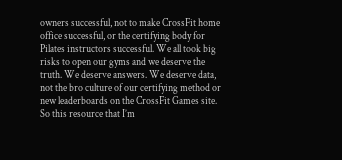owners successful, not to make CrossFit home office successful, or the certifying body for Pilates instructors successful. We all took big risks to open our gyms and we deserve the truth. We deserve answers. We deserve data, not the bro culture of our certifying method or new leaderboards on the CrossFit Games site. So this resource that I’m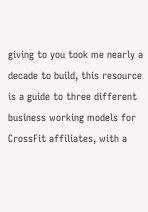giving to you took me nearly a decade to build, this resource is a guide to three different business working models for CrossFit affiliates, with a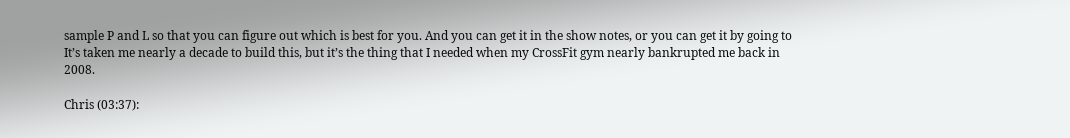sample P and L so that you can figure out which is best for you. And you can get it in the show notes, or you can get it by going to It’s taken me nearly a decade to build this, but it’s the thing that I needed when my CrossFit gym nearly bankrupted me back in 2008.

Chris (03:37):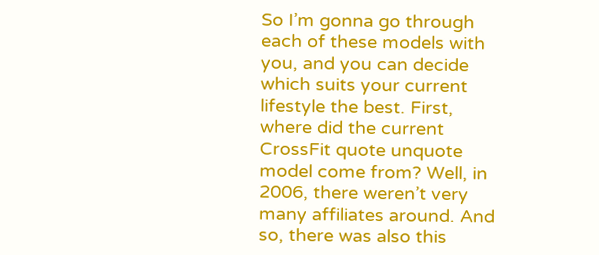So I’m gonna go through each of these models with you, and you can decide which suits your current lifestyle the best. First, where did the current CrossFit quote unquote model come from? Well, in 2006, there weren’t very many affiliates around. And so, there was also this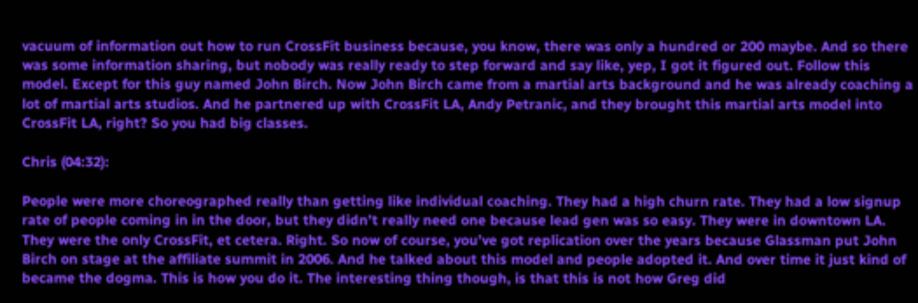vacuum of information out how to run CrossFit business because, you know, there was only a hundred or 200 maybe. And so there was some information sharing, but nobody was really ready to step forward and say like, yep, I got it figured out. Follow this model. Except for this guy named John Birch. Now John Birch came from a martial arts background and he was already coaching a lot of martial arts studios. And he partnered up with CrossFit LA, Andy Petranic, and they brought this martial arts model into CrossFit LA, right? So you had big classes.

Chris (04:32):

People were more choreographed really than getting like individual coaching. They had a high churn rate. They had a low signup rate of people coming in in the door, but they didn’t really need one because lead gen was so easy. They were in downtown LA. They were the only CrossFit, et cetera. Right. So now of course, you’ve got replication over the years because Glassman put John Birch on stage at the affiliate summit in 2006. And he talked about this model and people adopted it. And over time it just kind of became the dogma. This is how you do it. The interesting thing though, is that this is not how Greg did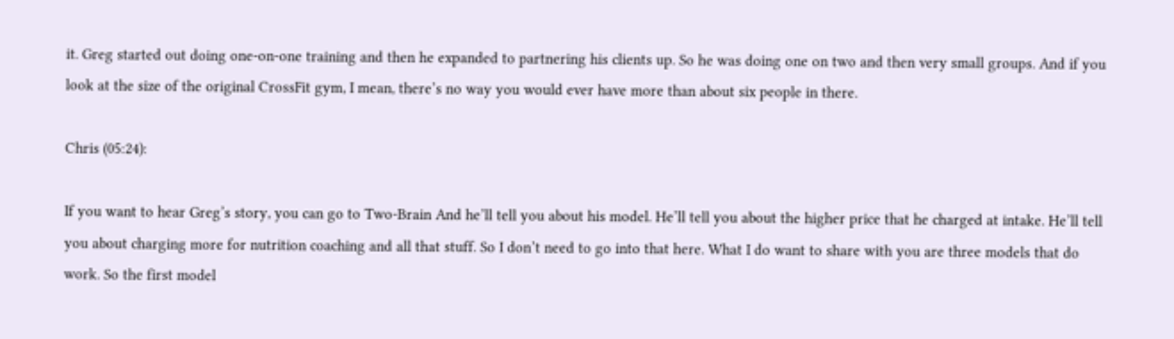it. Greg started out doing one-on-one training and then he expanded to partnering his clients up. So he was doing one on two and then very small groups. And if you look at the size of the original CrossFit gym, I mean, there’s no way you would ever have more than about six people in there.

Chris (05:24):

If you want to hear Greg’s story, you can go to Two-Brain And he’ll tell you about his model. He’ll tell you about the higher price that he charged at intake. He’ll tell you about charging more for nutrition coaching and all that stuff. So I don’t need to go into that here. What I do want to share with you are three models that do work. So the first model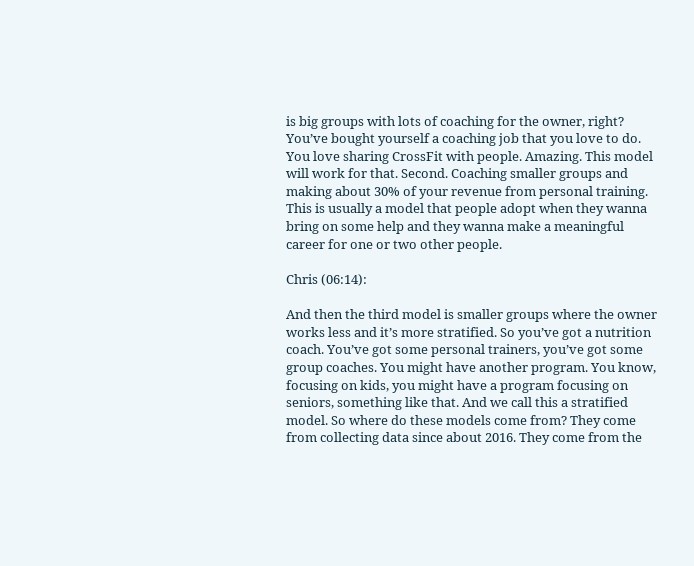is big groups with lots of coaching for the owner, right? You’ve bought yourself a coaching job that you love to do. You love sharing CrossFit with people. Amazing. This model will work for that. Second. Coaching smaller groups and making about 30% of your revenue from personal training. This is usually a model that people adopt when they wanna bring on some help and they wanna make a meaningful career for one or two other people.

Chris (06:14):

And then the third model is smaller groups where the owner works less and it’s more stratified. So you’ve got a nutrition coach. You’ve got some personal trainers, you’ve got some group coaches. You might have another program. You know, focusing on kids, you might have a program focusing on seniors, something like that. And we call this a stratified model. So where do these models come from? They come from collecting data since about 2016. They come from the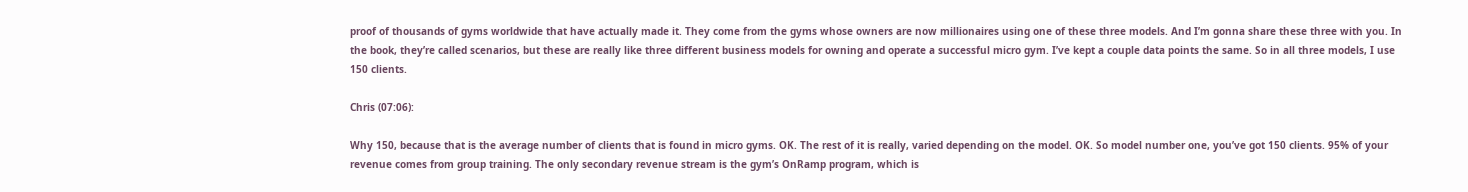proof of thousands of gyms worldwide that have actually made it. They come from the gyms whose owners are now millionaires using one of these three models. And I’m gonna share these three with you. In the book, they’re called scenarios, but these are really like three different business models for owning and operate a successful micro gym. I’ve kept a couple data points the same. So in all three models, I use 150 clients.

Chris (07:06):

Why 150, because that is the average number of clients that is found in micro gyms. OK. The rest of it is really, varied depending on the model. OK. So model number one, you’ve got 150 clients. 95% of your revenue comes from group training. The only secondary revenue stream is the gym’s OnRamp program, which is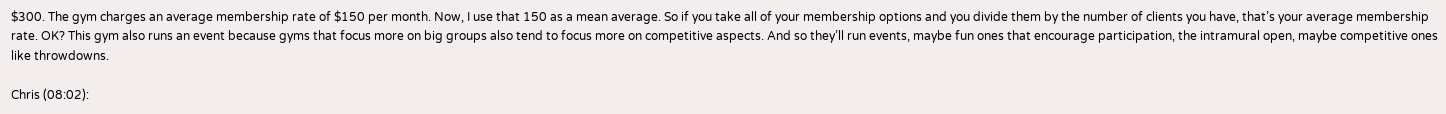$300. The gym charges an average membership rate of $150 per month. Now, I use that 150 as a mean average. So if you take all of your membership options and you divide them by the number of clients you have, that’s your average membership rate. OK? This gym also runs an event because gyms that focus more on big groups also tend to focus more on competitive aspects. And so they’ll run events, maybe fun ones that encourage participation, the intramural open, maybe competitive ones like throwdowns.

Chris (08:02):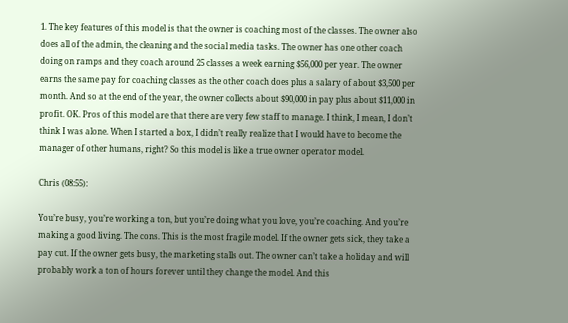1. The key features of this model is that the owner is coaching most of the classes. The owner also does all of the admin, the cleaning and the social media tasks. The owner has one other coach doing on ramps and they coach around 25 classes a week earning $56,000 per year. The owner earns the same pay for coaching classes as the other coach does plus a salary of about $3,500 per month. And so at the end of the year, the owner collects about $90,000 in pay plus about $11,000 in profit. OK. Pros of this model are that there are very few staff to manage. I think, I mean, I don’t think I was alone. When I started a box, I didn’t really realize that I would have to become the manager of other humans, right? So this model is like a true owner operator model.

Chris (08:55):

You’re busy, you’re working a ton, but you’re doing what you love, you’re coaching. And you’re making a good living. The cons. This is the most fragile model. If the owner gets sick, they take a pay cut. If the owner gets busy, the marketing stalls out. The owner can’t take a holiday and will probably work a ton of hours forever until they change the model. And this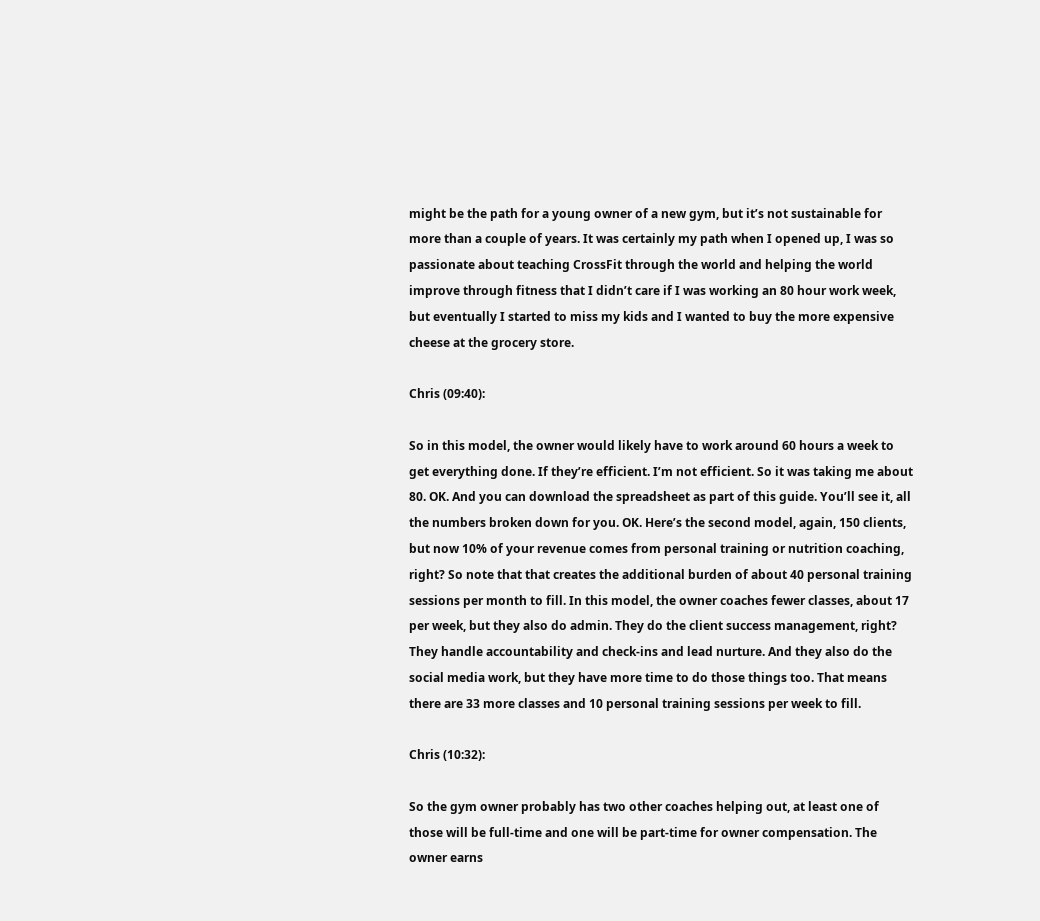might be the path for a young owner of a new gym, but it’s not sustainable for more than a couple of years. It was certainly my path when I opened up, I was so passionate about teaching CrossFit through the world and helping the world improve through fitness that I didn’t care if I was working an 80 hour work week, but eventually I started to miss my kids and I wanted to buy the more expensive cheese at the grocery store.

Chris (09:40):

So in this model, the owner would likely have to work around 60 hours a week to get everything done. If they’re efficient. I’m not efficient. So it was taking me about 80. OK. And you can download the spreadsheet as part of this guide. You’ll see it, all the numbers broken down for you. OK. Here’s the second model, again, 150 clients, but now 10% of your revenue comes from personal training or nutrition coaching, right? So note that that creates the additional burden of about 40 personal training sessions per month to fill. In this model, the owner coaches fewer classes, about 17 per week, but they also do admin. They do the client success management, right? They handle accountability and check-ins and lead nurture. And they also do the social media work, but they have more time to do those things too. That means there are 33 more classes and 10 personal training sessions per week to fill.

Chris (10:32):

So the gym owner probably has two other coaches helping out, at least one of those will be full-time and one will be part-time for owner compensation. The owner earns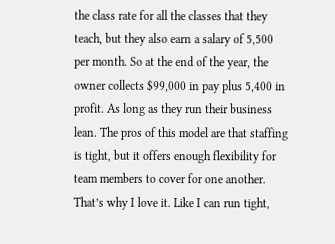the class rate for all the classes that they teach, but they also earn a salary of 5,500 per month. So at the end of the year, the owner collects $99,000 in pay plus 5,400 in profit. As long as they run their business lean. The pros of this model are that staffing is tight, but it offers enough flexibility for team members to cover for one another. That’s why I love it. Like I can run tight,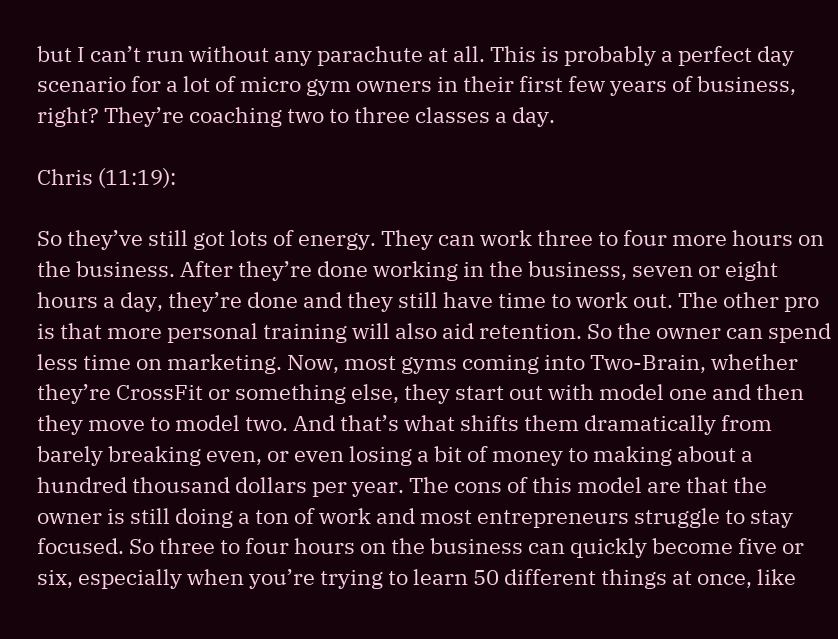but I can’t run without any parachute at all. This is probably a perfect day scenario for a lot of micro gym owners in their first few years of business, right? They’re coaching two to three classes a day.

Chris (11:19):

So they’ve still got lots of energy. They can work three to four more hours on the business. After they’re done working in the business, seven or eight hours a day, they’re done and they still have time to work out. The other pro is that more personal training will also aid retention. So the owner can spend less time on marketing. Now, most gyms coming into Two-Brain, whether they’re CrossFit or something else, they start out with model one and then they move to model two. And that’s what shifts them dramatically from barely breaking even, or even losing a bit of money to making about a hundred thousand dollars per year. The cons of this model are that the owner is still doing a ton of work and most entrepreneurs struggle to stay focused. So three to four hours on the business can quickly become five or six, especially when you’re trying to learn 50 different things at once, like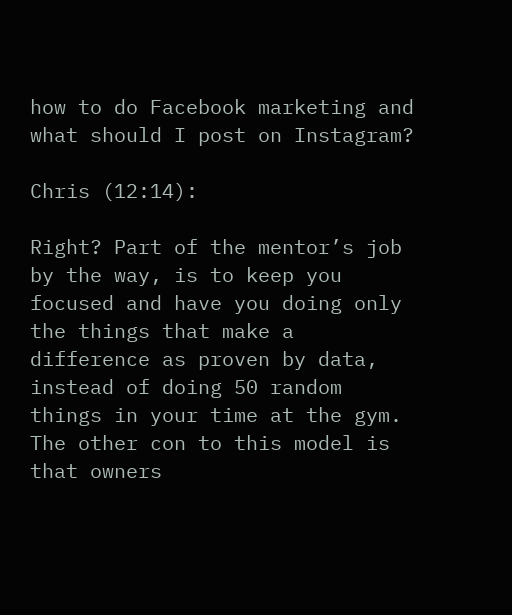how to do Facebook marketing and what should I post on Instagram?

Chris (12:14):

Right? Part of the mentor’s job by the way, is to keep you focused and have you doing only the things that make a difference as proven by data, instead of doing 50 random things in your time at the gym. The other con to this model is that owners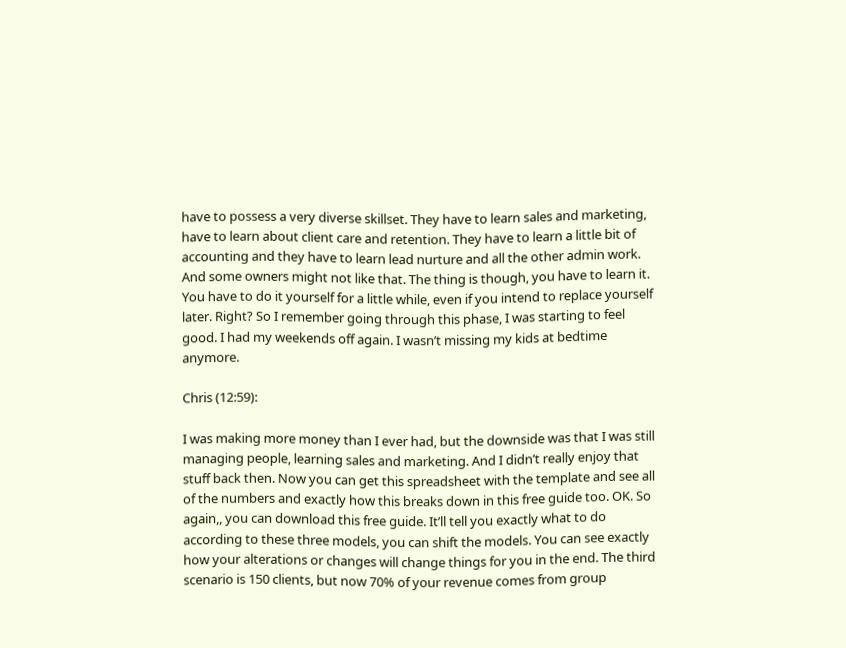have to possess a very diverse skillset. They have to learn sales and marketing, have to learn about client care and retention. They have to learn a little bit of accounting and they have to learn lead nurture and all the other admin work. And some owners might not like that. The thing is though, you have to learn it. You have to do it yourself for a little while, even if you intend to replace yourself later. Right? So I remember going through this phase, I was starting to feel good. I had my weekends off again. I wasn’t missing my kids at bedtime anymore.

Chris (12:59):

I was making more money than I ever had, but the downside was that I was still managing people, learning sales and marketing. And I didn’t really enjoy that stuff back then. Now you can get this spreadsheet with the template and see all of the numbers and exactly how this breaks down in this free guide too. OK. So again,, you can download this free guide. It’ll tell you exactly what to do according to these three models, you can shift the models. You can see exactly how your alterations or changes will change things for you in the end. The third scenario is 150 clients, but now 70% of your revenue comes from group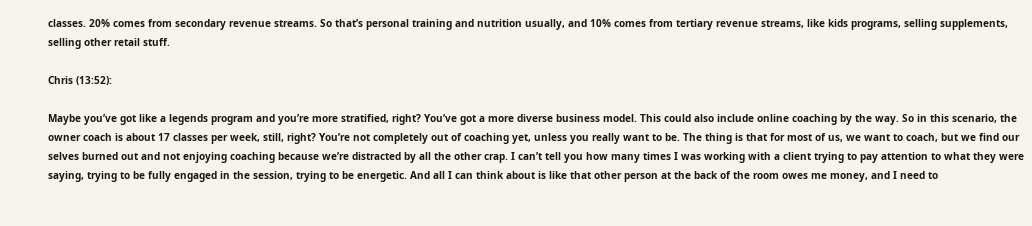classes. 20% comes from secondary revenue streams. So that’s personal training and nutrition usually, and 10% comes from tertiary revenue streams, like kids programs, selling supplements, selling other retail stuff.

Chris (13:52):

Maybe you’ve got like a legends program and you’re more stratified, right? You’ve got a more diverse business model. This could also include online coaching by the way. So in this scenario, the owner coach is about 17 classes per week, still, right? You’re not completely out of coaching yet, unless you really want to be. The thing is that for most of us, we want to coach, but we find our selves burned out and not enjoying coaching because we’re distracted by all the other crap. I can’t tell you how many times I was working with a client trying to pay attention to what they were saying, trying to be fully engaged in the session, trying to be energetic. And all I can think about is like that other person at the back of the room owes me money, and I need to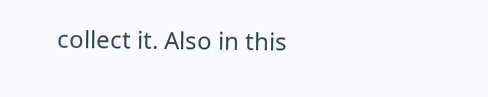collect it. Also in this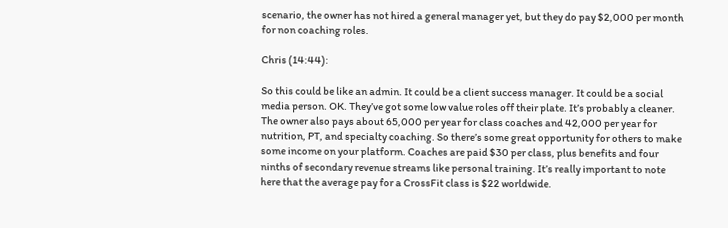scenario, the owner has not hired a general manager yet, but they do pay $2,000 per month for non coaching roles.

Chris (14:44):

So this could be like an admin. It could be a client success manager. It could be a social media person. OK. They’ve got some low value roles off their plate. It’s probably a cleaner. The owner also pays about 65,000 per year for class coaches and 42,000 per year for nutrition, PT, and specialty coaching. So there’s some great opportunity for others to make some income on your platform. Coaches are paid $30 per class, plus benefits and four ninths of secondary revenue streams like personal training. It’s really important to note here that the average pay for a CrossFit class is $22 worldwide.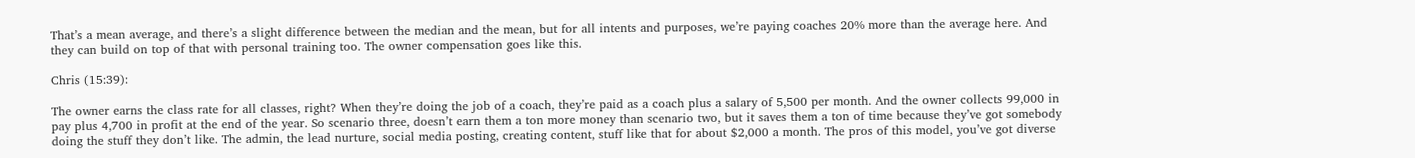That’s a mean average, and there’s a slight difference between the median and the mean, but for all intents and purposes, we’re paying coaches 20% more than the average here. And they can build on top of that with personal training too. The owner compensation goes like this.

Chris (15:39):

The owner earns the class rate for all classes, right? When they’re doing the job of a coach, they’re paid as a coach plus a salary of 5,500 per month. And the owner collects 99,000 in pay plus 4,700 in profit at the end of the year. So scenario three, doesn’t earn them a ton more money than scenario two, but it saves them a ton of time because they’ve got somebody doing the stuff they don’t like. The admin, the lead nurture, social media posting, creating content, stuff like that for about $2,000 a month. The pros of this model, you’ve got diverse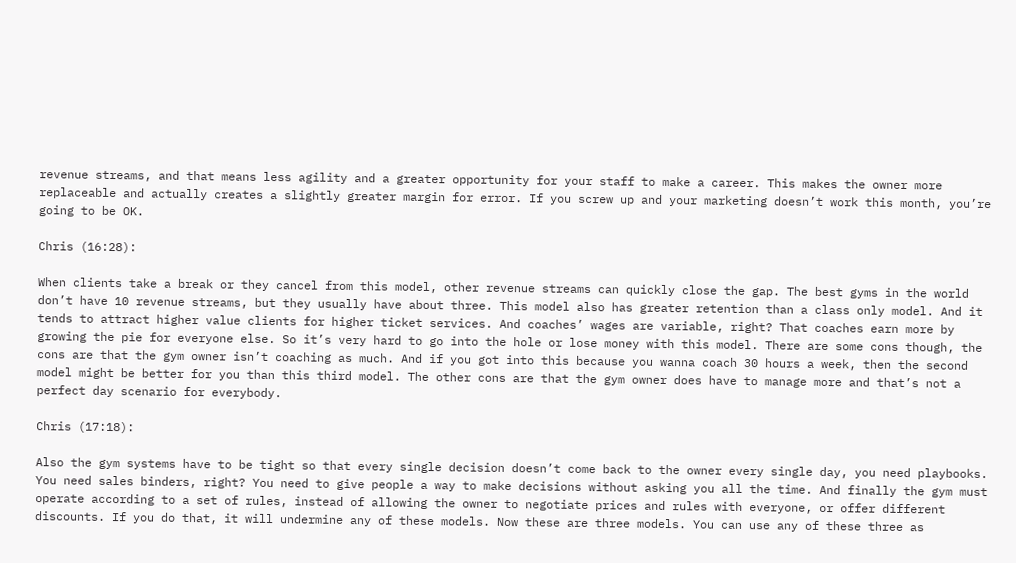revenue streams, and that means less agility and a greater opportunity for your staff to make a career. This makes the owner more replaceable and actually creates a slightly greater margin for error. If you screw up and your marketing doesn’t work this month, you’re going to be OK.

Chris (16:28):

When clients take a break or they cancel from this model, other revenue streams can quickly close the gap. The best gyms in the world don’t have 10 revenue streams, but they usually have about three. This model also has greater retention than a class only model. And it tends to attract higher value clients for higher ticket services. And coaches’ wages are variable, right? That coaches earn more by growing the pie for everyone else. So it’s very hard to go into the hole or lose money with this model. There are some cons though, the cons are that the gym owner isn’t coaching as much. And if you got into this because you wanna coach 30 hours a week, then the second model might be better for you than this third model. The other cons are that the gym owner does have to manage more and that’s not a perfect day scenario for everybody.

Chris (17:18):

Also the gym systems have to be tight so that every single decision doesn’t come back to the owner every single day, you need playbooks. You need sales binders, right? You need to give people a way to make decisions without asking you all the time. And finally the gym must operate according to a set of rules, instead of allowing the owner to negotiate prices and rules with everyone, or offer different discounts. If you do that, it will undermine any of these models. Now these are three models. You can use any of these three as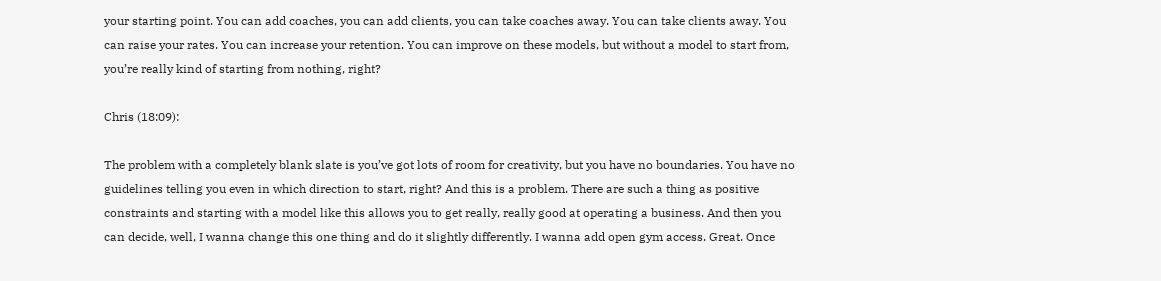your starting point. You can add coaches, you can add clients, you can take coaches away. You can take clients away. You can raise your rates. You can increase your retention. You can improve on these models, but without a model to start from, you’re really kind of starting from nothing, right?

Chris (18:09):

The problem with a completely blank slate is you’ve got lots of room for creativity, but you have no boundaries. You have no guidelines telling you even in which direction to start, right? And this is a problem. There are such a thing as positive constraints and starting with a model like this allows you to get really, really good at operating a business. And then you can decide, well, I wanna change this one thing and do it slightly differently. I wanna add open gym access. Great. Once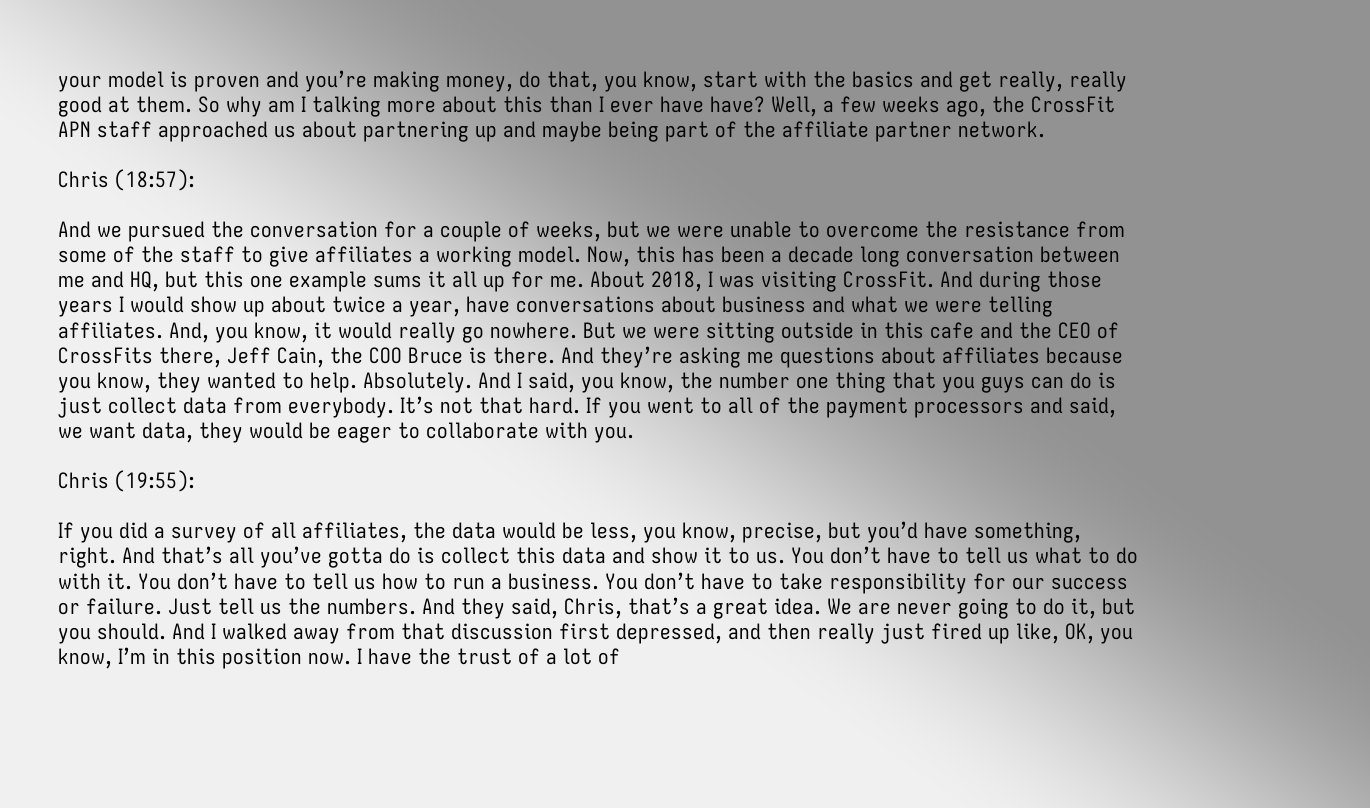your model is proven and you’re making money, do that, you know, start with the basics and get really, really good at them. So why am I talking more about this than I ever have have? Well, a few weeks ago, the CrossFit APN staff approached us about partnering up and maybe being part of the affiliate partner network.

Chris (18:57):

And we pursued the conversation for a couple of weeks, but we were unable to overcome the resistance from some of the staff to give affiliates a working model. Now, this has been a decade long conversation between me and HQ, but this one example sums it all up for me. About 2018, I was visiting CrossFit. And during those years I would show up about twice a year, have conversations about business and what we were telling affiliates. And, you know, it would really go nowhere. But we were sitting outside in this cafe and the CEO of CrossFits there, Jeff Cain, the COO Bruce is there. And they’re asking me questions about affiliates because you know, they wanted to help. Absolutely. And I said, you know, the number one thing that you guys can do is just collect data from everybody. It’s not that hard. If you went to all of the payment processors and said, we want data, they would be eager to collaborate with you.

Chris (19:55):

If you did a survey of all affiliates, the data would be less, you know, precise, but you’d have something, right. And that’s all you’ve gotta do is collect this data and show it to us. You don’t have to tell us what to do with it. You don’t have to tell us how to run a business. You don’t have to take responsibility for our success or failure. Just tell us the numbers. And they said, Chris, that’s a great idea. We are never going to do it, but you should. And I walked away from that discussion first depressed, and then really just fired up like, OK, you know, I’m in this position now. I have the trust of a lot of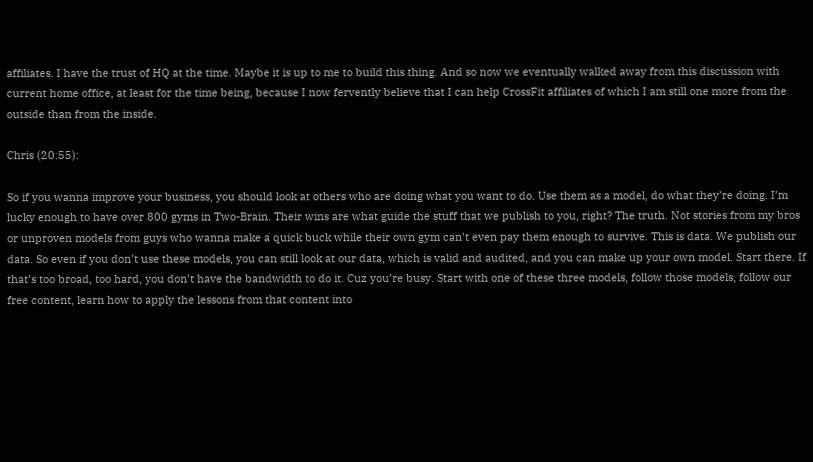affiliates. I have the trust of HQ at the time. Maybe it is up to me to build this thing. And so now we eventually walked away from this discussion with current home office, at least for the time being, because I now fervently believe that I can help CrossFit affiliates of which I am still one more from the outside than from the inside.

Chris (20:55):

So if you wanna improve your business, you should look at others who are doing what you want to do. Use them as a model, do what they’re doing. I’m lucky enough to have over 800 gyms in Two-Brain. Their wins are what guide the stuff that we publish to you, right? The truth. Not stories from my bros or unproven models from guys who wanna make a quick buck while their own gym can’t even pay them enough to survive. This is data. We publish our data. So even if you don’t use these models, you can still look at our data, which is valid and audited, and you can make up your own model. Start there. If that’s too broad, too hard, you don’t have the bandwidth to do it. Cuz you’re busy. Start with one of these three models, follow those models, follow our free content, learn how to apply the lessons from that content into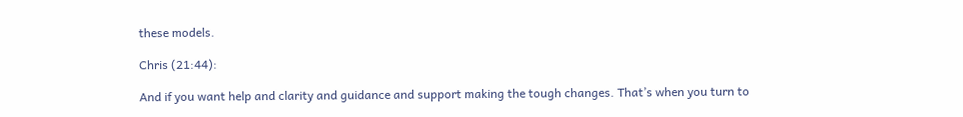these models.

Chris (21:44):

And if you want help and clarity and guidance and support making the tough changes. That’s when you turn to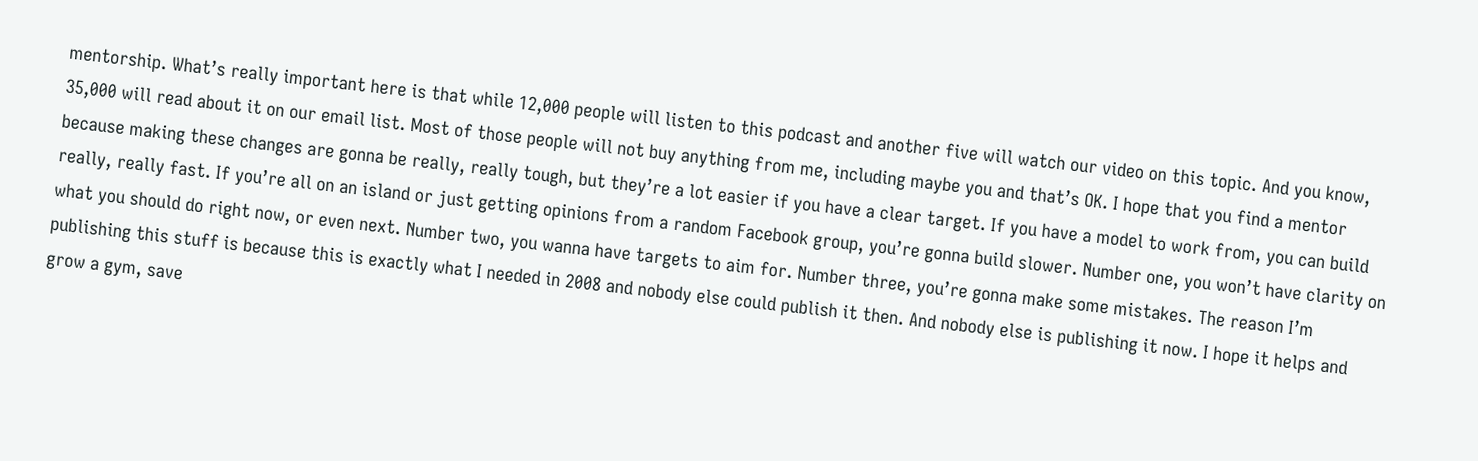mentorship. What’s really important here is that while 12,000 people will listen to this podcast and another five will watch our video on this topic. And you know, 35,000 will read about it on our email list. Most of those people will not buy anything from me, including maybe you and that’s OK. I hope that you find a mentor because making these changes are gonna be really, really tough, but they’re a lot easier if you have a clear target. If you have a model to work from, you can build really, really fast. If you’re all on an island or just getting opinions from a random Facebook group, you’re gonna build slower. Number one, you won’t have clarity on what you should do right now, or even next. Number two, you wanna have targets to aim for. Number three, you’re gonna make some mistakes. The reason I’m publishing this stuff is because this is exactly what I needed in 2008 and nobody else could publish it then. And nobody else is publishing it now. I hope it helps and grow a gym, save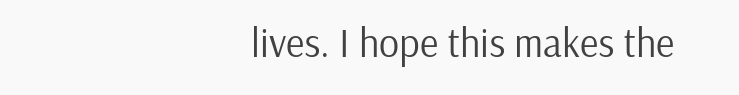lives. I hope this makes the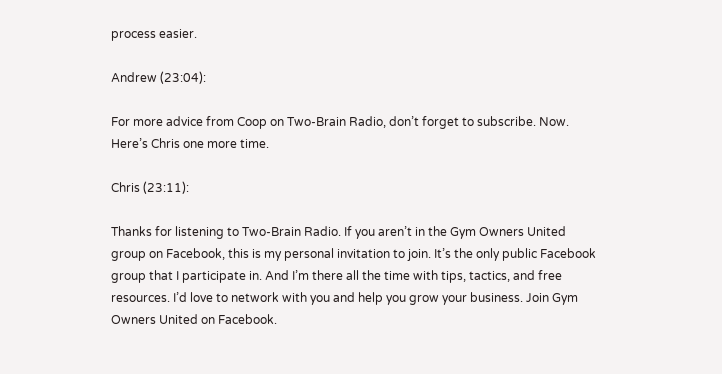process easier.

Andrew (23:04):

For more advice from Coop on Two-Brain Radio, don’t forget to subscribe. Now. Here’s Chris one more time.

Chris (23:11):

Thanks for listening to Two-Brain Radio. If you aren’t in the Gym Owners United group on Facebook, this is my personal invitation to join. It’s the only public Facebook group that I participate in. And I’m there all the time with tips, tactics, and free resources. I’d love to network with you and help you grow your business. Join Gym Owners United on Facebook.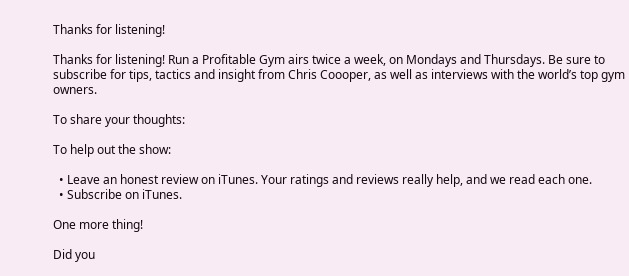Thanks for listening!

Thanks for listening! Run a Profitable Gym airs twice a week, on Mondays and Thursdays. Be sure to subscribe for tips, tactics and insight from Chris Coooper, as well as interviews with the world’s top gym owners.

To share your thoughts:

To help out the show:

  • Leave an honest review on iTunes. Your ratings and reviews really help, and we read each one.
  • Subscribe on iTunes.

One more thing!

Did you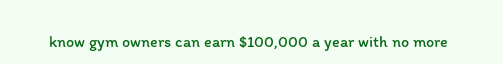know gym owners can earn $100,000 a year with no more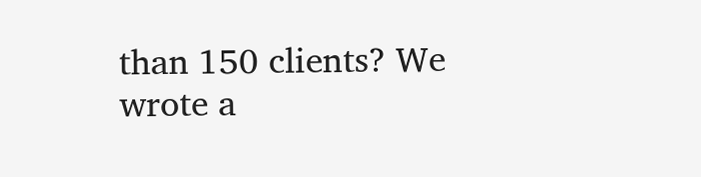than 150 clients? We wrote a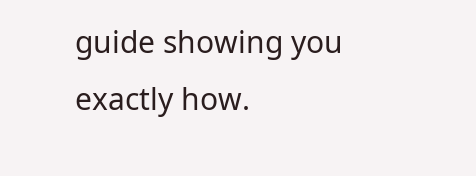guide showing you exactly how.